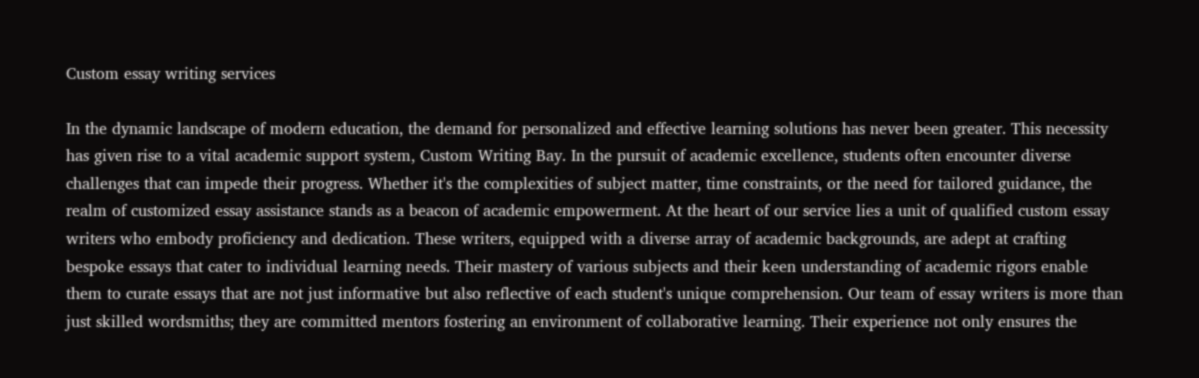Custom essay writing services

In the dynamic landscape of modern education, the demand for personalized and effective learning solutions has never been greater. This necessity has given rise to a vital academic support system, Custom Writing Bay. In the pursuit of academic excellence, students often encounter diverse challenges that can impede their progress. Whether it's the complexities of subject matter, time constraints, or the need for tailored guidance, the realm of customized essay assistance stands as a beacon of academic empowerment. At the heart of our service lies a unit of qualified custom essay writers who embody proficiency and dedication. These writers, equipped with a diverse array of academic backgrounds, are adept at crafting bespoke essays that cater to individual learning needs. Their mastery of various subjects and their keen understanding of academic rigors enable them to curate essays that are not just informative but also reflective of each student's unique comprehension. Our team of essay writers is more than just skilled wordsmiths; they are committed mentors fostering an environment of collaborative learning. Their experience not only ensures the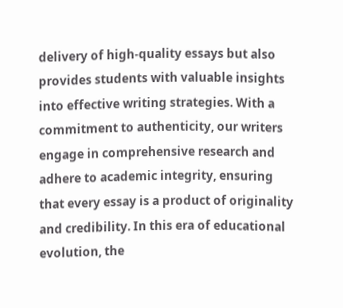delivery of high-quality essays but also provides students with valuable insights into effective writing strategies. With a commitment to authenticity, our writers engage in comprehensive research and adhere to academic integrity, ensuring that every essay is a product of originality and credibility. In this era of educational evolution, the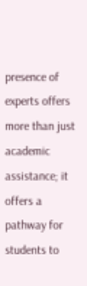presence of experts offers more than just academic assistance; it offers a pathway for students to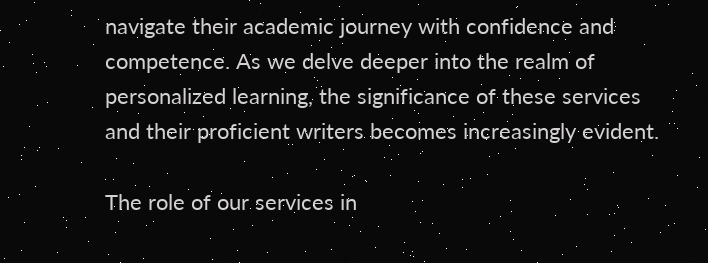navigate their academic journey with confidence and competence. As we delve deeper into the realm of personalized learning, the significance of these services and their proficient writers becomes increasingly evident.

The role of our services in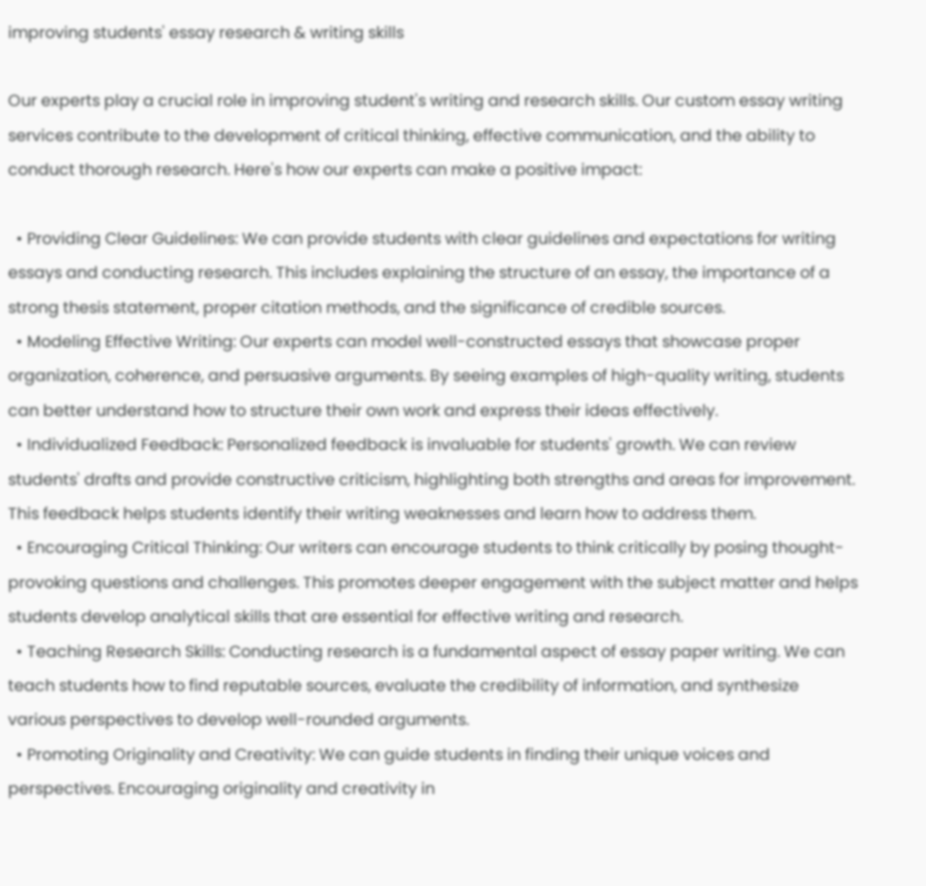improving students' essay research & writing skills

Our experts play a crucial role in improving student's writing and research skills. Our custom essay writing services contribute to the development of critical thinking, effective communication, and the ability to conduct thorough research. Here's how our experts can make a positive impact:

  • Providing Clear Guidelines: We can provide students with clear guidelines and expectations for writing essays and conducting research. This includes explaining the structure of an essay, the importance of a strong thesis statement, proper citation methods, and the significance of credible sources.
  • Modeling Effective Writing: Our experts can model well-constructed essays that showcase proper organization, coherence, and persuasive arguments. By seeing examples of high-quality writing, students can better understand how to structure their own work and express their ideas effectively.
  • Individualized Feedback: Personalized feedback is invaluable for students' growth. We can review students' drafts and provide constructive criticism, highlighting both strengths and areas for improvement. This feedback helps students identify their writing weaknesses and learn how to address them.
  • Encouraging Critical Thinking: Our writers can encourage students to think critically by posing thought-provoking questions and challenges. This promotes deeper engagement with the subject matter and helps students develop analytical skills that are essential for effective writing and research.
  • Teaching Research Skills: Conducting research is a fundamental aspect of essay paper writing. We can teach students how to find reputable sources, evaluate the credibility of information, and synthesize various perspectives to develop well-rounded arguments.
  • Promoting Originality and Creativity: We can guide students in finding their unique voices and perspectives. Encouraging originality and creativity in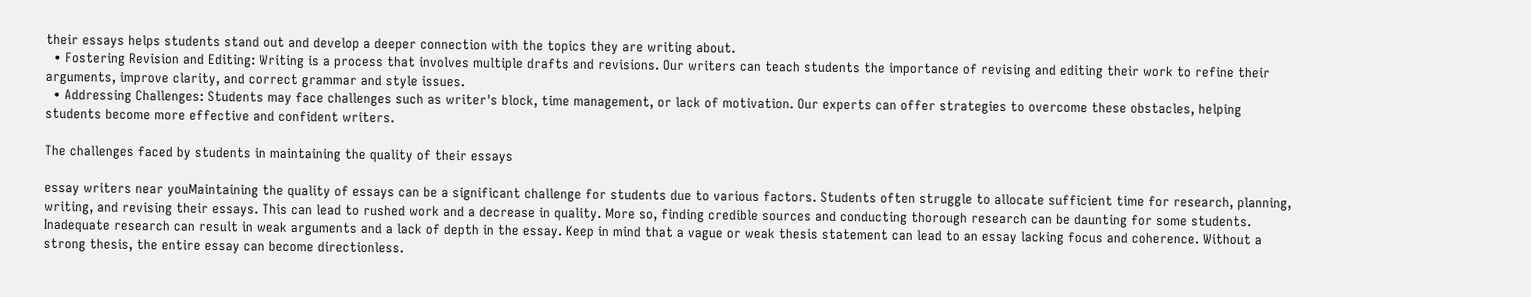their essays helps students stand out and develop a deeper connection with the topics they are writing about.
  • Fostering Revision and Editing: Writing is a process that involves multiple drafts and revisions. Our writers can teach students the importance of revising and editing their work to refine their arguments, improve clarity, and correct grammar and style issues.
  • Addressing Challenges: Students may face challenges such as writer's block, time management, or lack of motivation. Our experts can offer strategies to overcome these obstacles, helping students become more effective and confident writers.

The challenges faced by students in maintaining the quality of their essays

essay writers near youMaintaining the quality of essays can be a significant challenge for students due to various factors. Students often struggle to allocate sufficient time for research, planning, writing, and revising their essays. This can lead to rushed work and a decrease in quality. More so, finding credible sources and conducting thorough research can be daunting for some students. Inadequate research can result in weak arguments and a lack of depth in the essay. Keep in mind that a vague or weak thesis statement can lead to an essay lacking focus and coherence. Without a strong thesis, the entire essay can become directionless.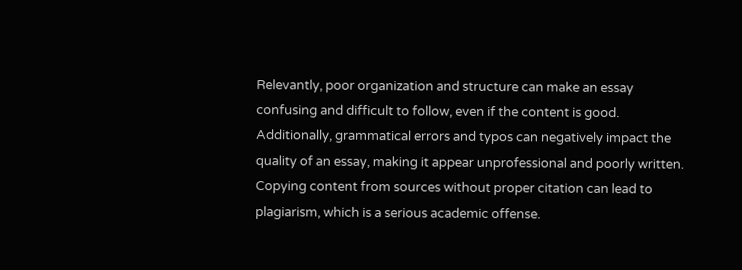Relevantly, poor organization and structure can make an essay confusing and difficult to follow, even if the content is good. Additionally, grammatical errors and typos can negatively impact the quality of an essay, making it appear unprofessional and poorly written. Copying content from sources without proper citation can lead to plagiarism, which is a serious academic offense.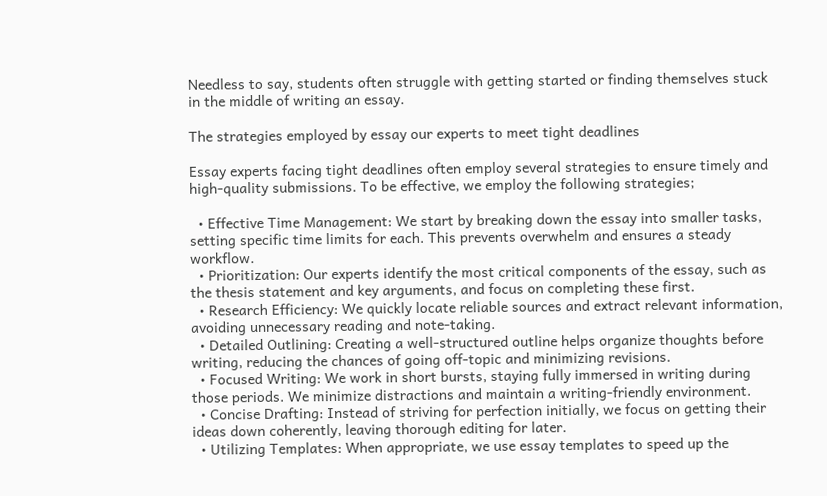Needless to say, students often struggle with getting started or finding themselves stuck in the middle of writing an essay.

The strategies employed by essay our experts to meet tight deadlines

Essay experts facing tight deadlines often employ several strategies to ensure timely and high-quality submissions. To be effective, we employ the following strategies;

  • Effective Time Management: We start by breaking down the essay into smaller tasks, setting specific time limits for each. This prevents overwhelm and ensures a steady workflow.
  • Prioritization: Our experts identify the most critical components of the essay, such as the thesis statement and key arguments, and focus on completing these first.
  • Research Efficiency: We quickly locate reliable sources and extract relevant information, avoiding unnecessary reading and note-taking.
  • Detailed Outlining: Creating a well-structured outline helps organize thoughts before writing, reducing the chances of going off-topic and minimizing revisions.
  • Focused Writing: We work in short bursts, staying fully immersed in writing during those periods. We minimize distractions and maintain a writing-friendly environment.
  • Concise Drafting: Instead of striving for perfection initially, we focus on getting their ideas down coherently, leaving thorough editing for later.
  • Utilizing Templates: When appropriate, we use essay templates to speed up the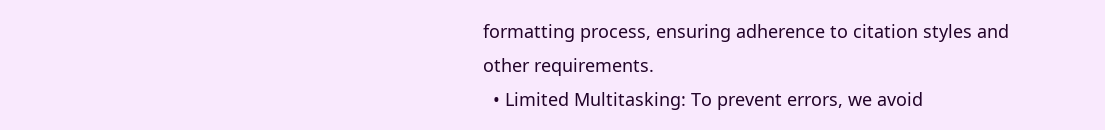formatting process, ensuring adherence to citation styles and other requirements.
  • Limited Multitasking: To prevent errors, we avoid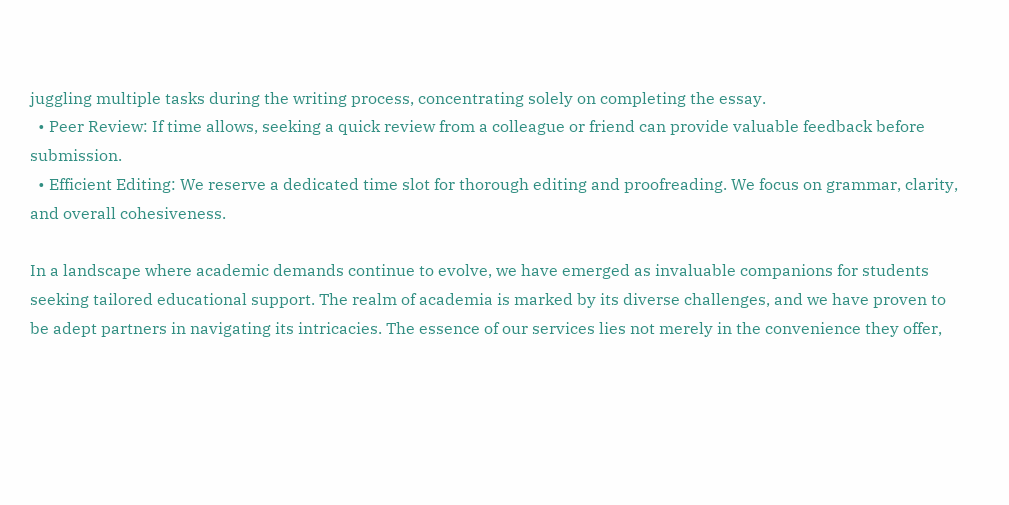juggling multiple tasks during the writing process, concentrating solely on completing the essay.
  • Peer Review: If time allows, seeking a quick review from a colleague or friend can provide valuable feedback before submission.
  • Efficient Editing: We reserve a dedicated time slot for thorough editing and proofreading. We focus on grammar, clarity, and overall cohesiveness.

In a landscape where academic demands continue to evolve, we have emerged as invaluable companions for students seeking tailored educational support. The realm of academia is marked by its diverse challenges, and we have proven to be adept partners in navigating its intricacies. The essence of our services lies not merely in the convenience they offer,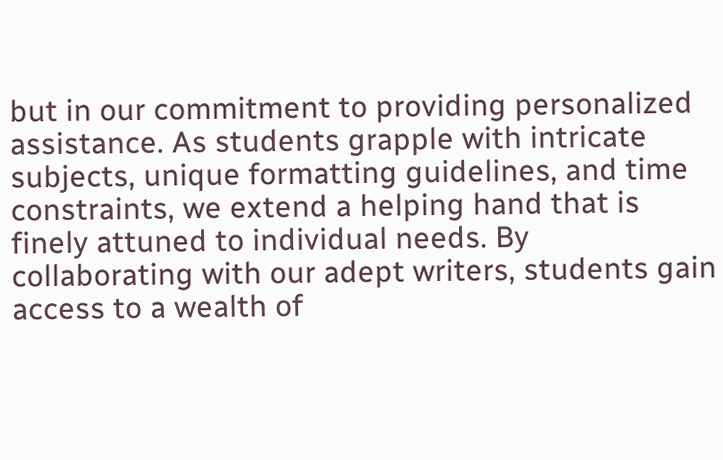but in our commitment to providing personalized assistance. As students grapple with intricate subjects, unique formatting guidelines, and time constraints, we extend a helping hand that is finely attuned to individual needs. By collaborating with our adept writers, students gain access to a wealth of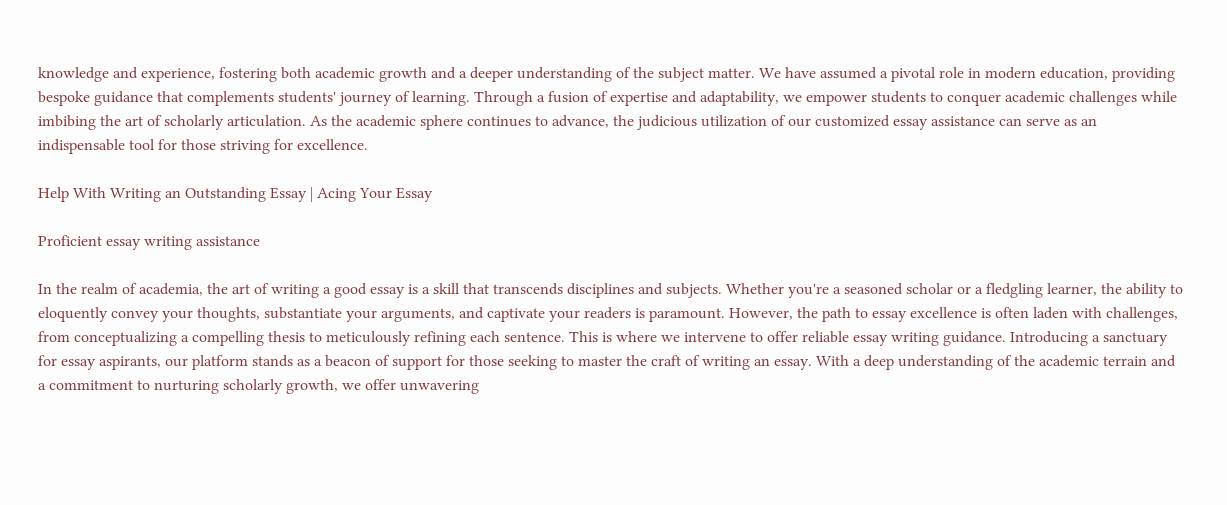knowledge and experience, fostering both academic growth and a deeper understanding of the subject matter. We have assumed a pivotal role in modern education, providing bespoke guidance that complements students' journey of learning. Through a fusion of expertise and adaptability, we empower students to conquer academic challenges while imbibing the art of scholarly articulation. As the academic sphere continues to advance, the judicious utilization of our customized essay assistance can serve as an indispensable tool for those striving for excellence.

Help With Writing an Outstanding Essay | Acing Your Essay

Proficient essay writing assistance

In the realm of academia, the art of writing a good essay is a skill that transcends disciplines and subjects. Whether you're a seasoned scholar or a fledgling learner, the ability to eloquently convey your thoughts, substantiate your arguments, and captivate your readers is paramount. However, the path to essay excellence is often laden with challenges, from conceptualizing a compelling thesis to meticulously refining each sentence. This is where we intervene to offer reliable essay writing guidance. Introducing a sanctuary for essay aspirants, our platform stands as a beacon of support for those seeking to master the craft of writing an essay. With a deep understanding of the academic terrain and a commitment to nurturing scholarly growth, we offer unwavering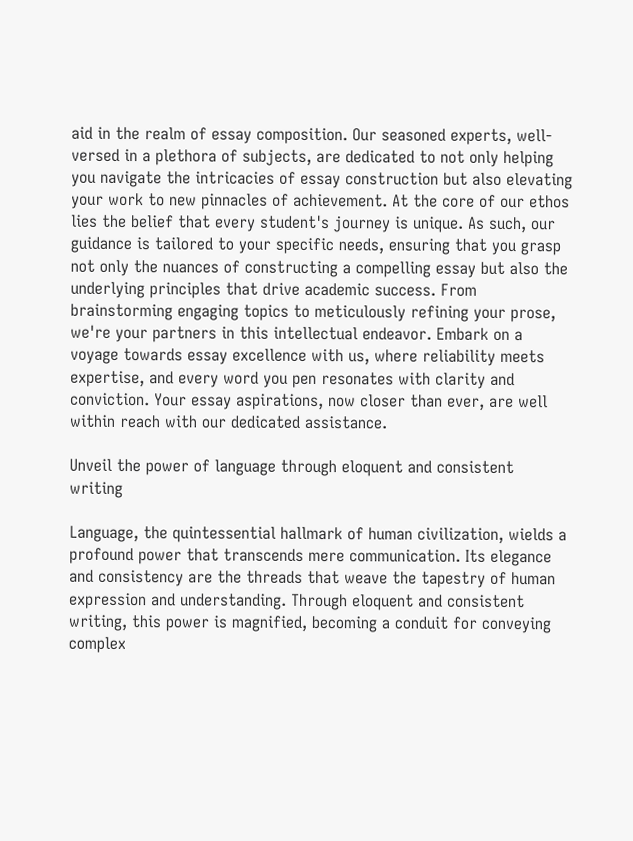aid in the realm of essay composition. Our seasoned experts, well-versed in a plethora of subjects, are dedicated to not only helping you navigate the intricacies of essay construction but also elevating your work to new pinnacles of achievement. At the core of our ethos lies the belief that every student's journey is unique. As such, our guidance is tailored to your specific needs, ensuring that you grasp not only the nuances of constructing a compelling essay but also the underlying principles that drive academic success. From brainstorming engaging topics to meticulously refining your prose, we're your partners in this intellectual endeavor. Embark on a voyage towards essay excellence with us, where reliability meets expertise, and every word you pen resonates with clarity and conviction. Your essay aspirations, now closer than ever, are well within reach with our dedicated assistance.

Unveil the power of language through eloquent and consistent writing

Language, the quintessential hallmark of human civilization, wields a profound power that transcends mere communication. Its elegance and consistency are the threads that weave the tapestry of human expression and understanding. Through eloquent and consistent writing, this power is magnified, becoming a conduit for conveying complex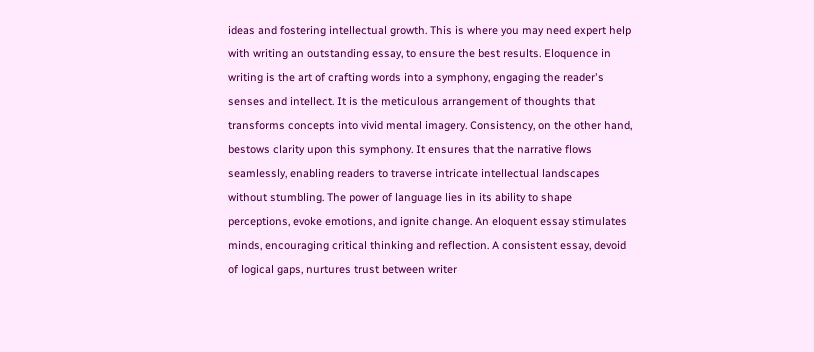ideas and fostering intellectual growth. This is where you may need expert help with writing an outstanding essay, to ensure the best results. Eloquence in writing is the art of crafting words into a symphony, engaging the reader's senses and intellect. It is the meticulous arrangement of thoughts that transforms concepts into vivid mental imagery. Consistency, on the other hand, bestows clarity upon this symphony. It ensures that the narrative flows seamlessly, enabling readers to traverse intricate intellectual landscapes without stumbling. The power of language lies in its ability to shape perceptions, evoke emotions, and ignite change. An eloquent essay stimulates minds, encouraging critical thinking and reflection. A consistent essay, devoid of logical gaps, nurtures trust between writer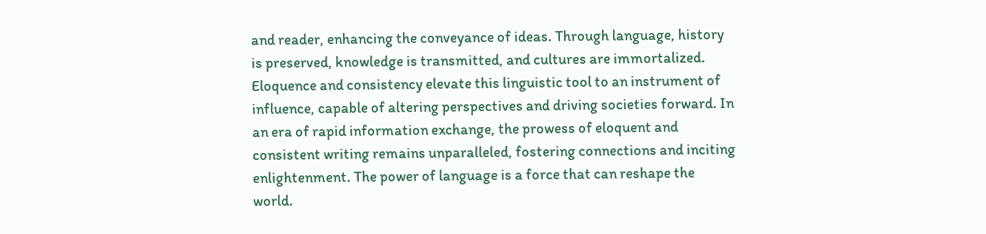and reader, enhancing the conveyance of ideas. Through language, history is preserved, knowledge is transmitted, and cultures are immortalized. Eloquence and consistency elevate this linguistic tool to an instrument of influence, capable of altering perspectives and driving societies forward. In an era of rapid information exchange, the prowess of eloquent and consistent writing remains unparalleled, fostering connections and inciting enlightenment. The power of language is a force that can reshape the world.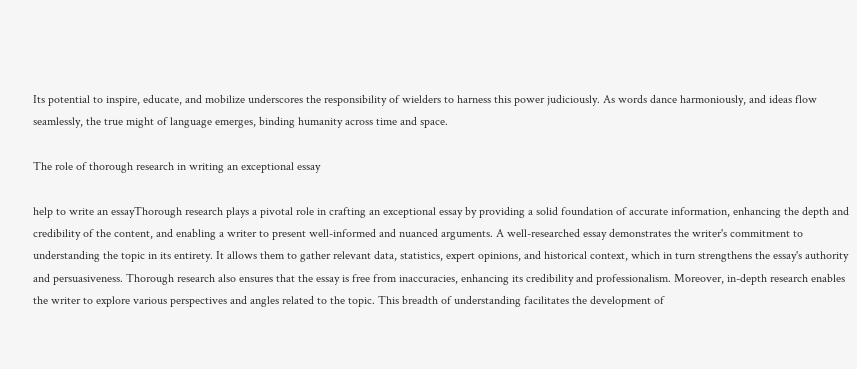Its potential to inspire, educate, and mobilize underscores the responsibility of wielders to harness this power judiciously. As words dance harmoniously, and ideas flow seamlessly, the true might of language emerges, binding humanity across time and space.

The role of thorough research in writing an exceptional essay

help to write an essayThorough research plays a pivotal role in crafting an exceptional essay by providing a solid foundation of accurate information, enhancing the depth and credibility of the content, and enabling a writer to present well-informed and nuanced arguments. A well-researched essay demonstrates the writer's commitment to understanding the topic in its entirety. It allows them to gather relevant data, statistics, expert opinions, and historical context, which in turn strengthens the essay's authority and persuasiveness. Thorough research also ensures that the essay is free from inaccuracies, enhancing its credibility and professionalism. Moreover, in-depth research enables the writer to explore various perspectives and angles related to the topic. This breadth of understanding facilitates the development of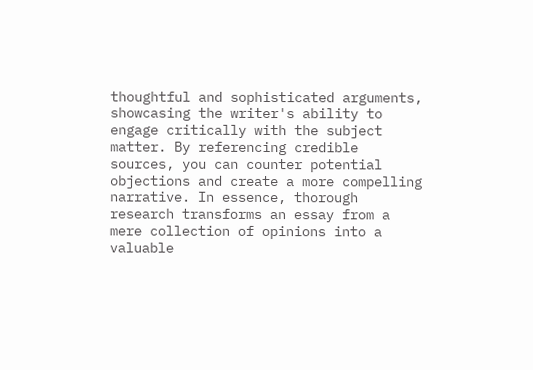thoughtful and sophisticated arguments, showcasing the writer's ability to engage critically with the subject matter. By referencing credible sources, you can counter potential objections and create a more compelling narrative. In essence, thorough research transforms an essay from a mere collection of opinions into a valuable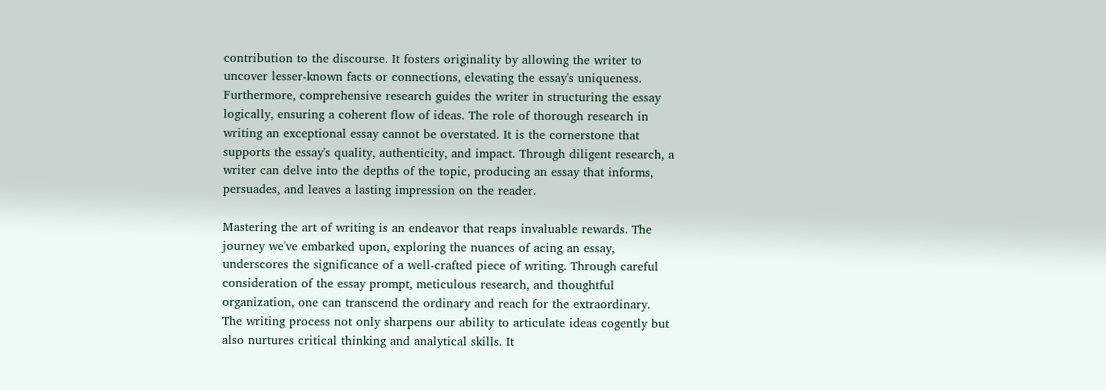contribution to the discourse. It fosters originality by allowing the writer to uncover lesser-known facts or connections, elevating the essay's uniqueness. Furthermore, comprehensive research guides the writer in structuring the essay logically, ensuring a coherent flow of ideas. The role of thorough research in writing an exceptional essay cannot be overstated. It is the cornerstone that supports the essay's quality, authenticity, and impact. Through diligent research, a writer can delve into the depths of the topic, producing an essay that informs, persuades, and leaves a lasting impression on the reader.

Mastering the art of writing is an endeavor that reaps invaluable rewards. The journey we've embarked upon, exploring the nuances of acing an essay, underscores the significance of a well-crafted piece of writing. Through careful consideration of the essay prompt, meticulous research, and thoughtful organization, one can transcend the ordinary and reach for the extraordinary. The writing process not only sharpens our ability to articulate ideas cogently but also nurtures critical thinking and analytical skills. It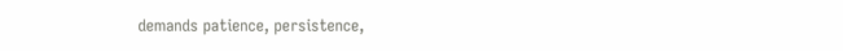demands patience, persistence,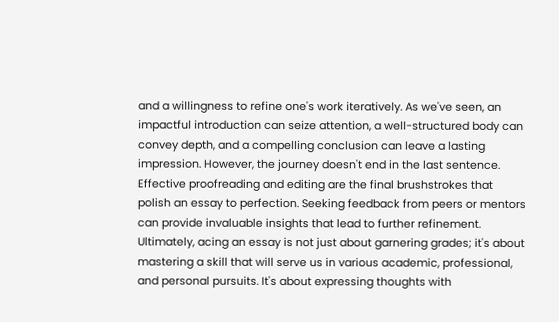and a willingness to refine one's work iteratively. As we've seen, an impactful introduction can seize attention, a well-structured body can convey depth, and a compelling conclusion can leave a lasting impression. However, the journey doesn't end in the last sentence. Effective proofreading and editing are the final brushstrokes that polish an essay to perfection. Seeking feedback from peers or mentors can provide invaluable insights that lead to further refinement. Ultimately, acing an essay is not just about garnering grades; it's about mastering a skill that will serve us in various academic, professional, and personal pursuits. It's about expressing thoughts with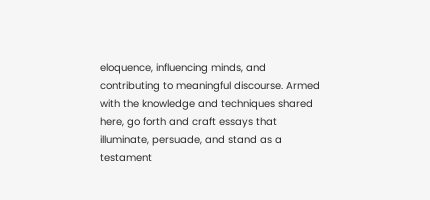eloquence, influencing minds, and contributing to meaningful discourse. Armed with the knowledge and techniques shared here, go forth and craft essays that illuminate, persuade, and stand as a testament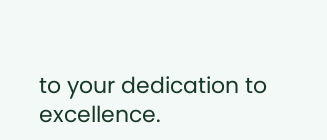to your dedication to excellence.